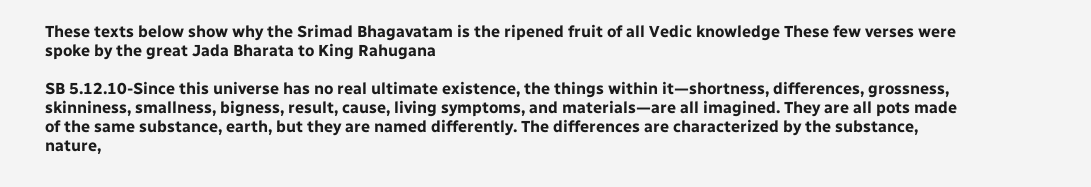These texts below show why the Srimad Bhagavatam is the ripened fruit of all Vedic knowledge These few verses were spoke by the great Jada Bharata to King Rahugana

SB 5.12.10-Since this universe has no real ultimate existence, the things within it—shortness, differences, grossness, skinniness, smallness, bigness, result, cause, living symptoms, and materials—are all imagined. They are all pots made of the same substance, earth, but they are named differently. The differences are characterized by the substance, nature,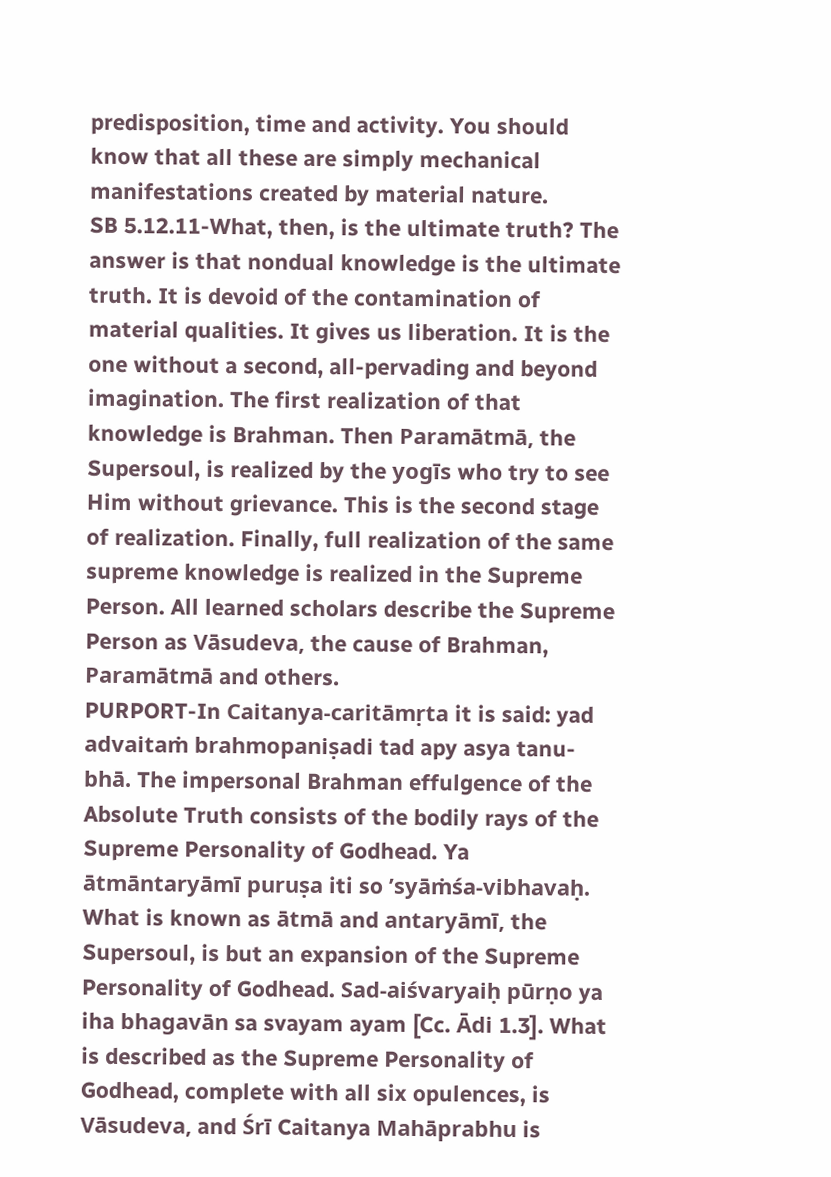predisposition, time and activity. You should know that all these are simply mechanical manifestations created by material nature.
SB 5.12.11-What, then, is the ultimate truth? The answer is that nondual knowledge is the ultimate truth. It is devoid of the contamination of material qualities. It gives us liberation. It is the one without a second, all-pervading and beyond imagination. The first realization of that knowledge is Brahman. Then Paramātmā, the Supersoul, is realized by the yogīs who try to see Him without grievance. This is the second stage of realization. Finally, full realization of the same supreme knowledge is realized in the Supreme Person. All learned scholars describe the Supreme Person as Vāsudeva, the cause of Brahman, Paramātmā and others.
PURPORT-In Caitanya-caritāmṛta it is said: yad advaitaṁ brahmopaniṣadi tad apy asya tanu-bhā. The impersonal Brahman effulgence of the Absolute Truth consists of the bodily rays of the Supreme Personality of Godhead. Ya ātmāntaryāmī puruṣa iti so ’syāṁśa-vibhavaḥ. What is known as ātmā and antaryāmī, the Supersoul, is but an expansion of the Supreme Personality of Godhead. Sad-aiśvaryaiḥ pūrṇo ya iha bhagavān sa svayam ayam [Cc. Ādi 1.3]. What is described as the Supreme Personality of Godhead, complete with all six opulences, is Vāsudeva, and Śrī Caitanya Mahāprabhu is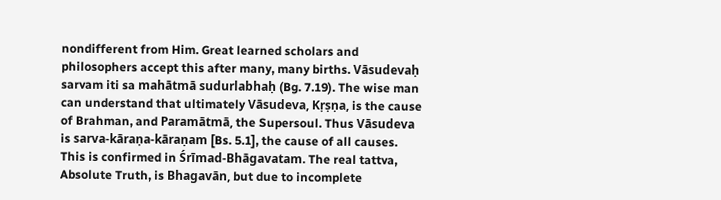nondifferent from Him. Great learned scholars and philosophers accept this after many, many births. Vāsudevaḥ sarvam iti sa mahātmā sudurlabhaḥ (Bg. 7.19). The wise man can understand that ultimately Vāsudeva, Kṛṣṇa, is the cause of Brahman, and Paramātmā, the Supersoul. Thus Vāsudeva is sarva-kāraṇa-kāraṇam [Bs. 5.1], the cause of all causes. This is confirmed in Śrīmad-Bhāgavatam. The real tattva, Absolute Truth, is Bhagavān, but due to incomplete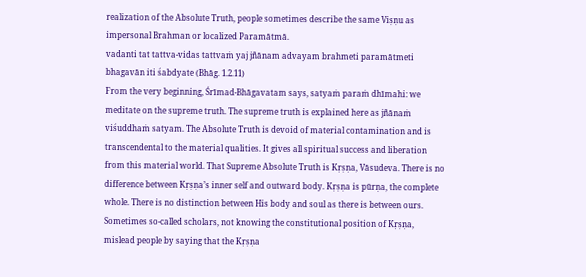realization of the Absolute Truth, people sometimes describe the same Viṣṇu as impersonal Brahman or localized Paramātmā.
vadanti tat tattva-vidas tattvaṁ yaj jñānam advayam brahmeti paramātmeti bhagavān iti śabdyate (Bhāg. 1.2.11)
From the very beginning, Śrīmad-Bhāgavatam says, satyaṁ paraṁ dhīmahi: we meditate on the supreme truth. The supreme truth is explained here as jñānaṁ viśuddhaṁ satyam. The Absolute Truth is devoid of material contamination and is transcendental to the material qualities. It gives all spiritual success and liberation from this material world. That Supreme Absolute Truth is Kṛṣṇa, Vāsudeva. There is no difference between Kṛṣṇa’s inner self and outward body. Kṛṣṇa is pūrṇa, the complete whole. There is no distinction between His body and soul as there is between ours. Sometimes so-called scholars, not knowing the constitutional position of Kṛṣṇa, mislead people by saying that the Kṛṣṇa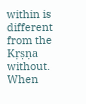within is different from the Kṛṣṇa without. When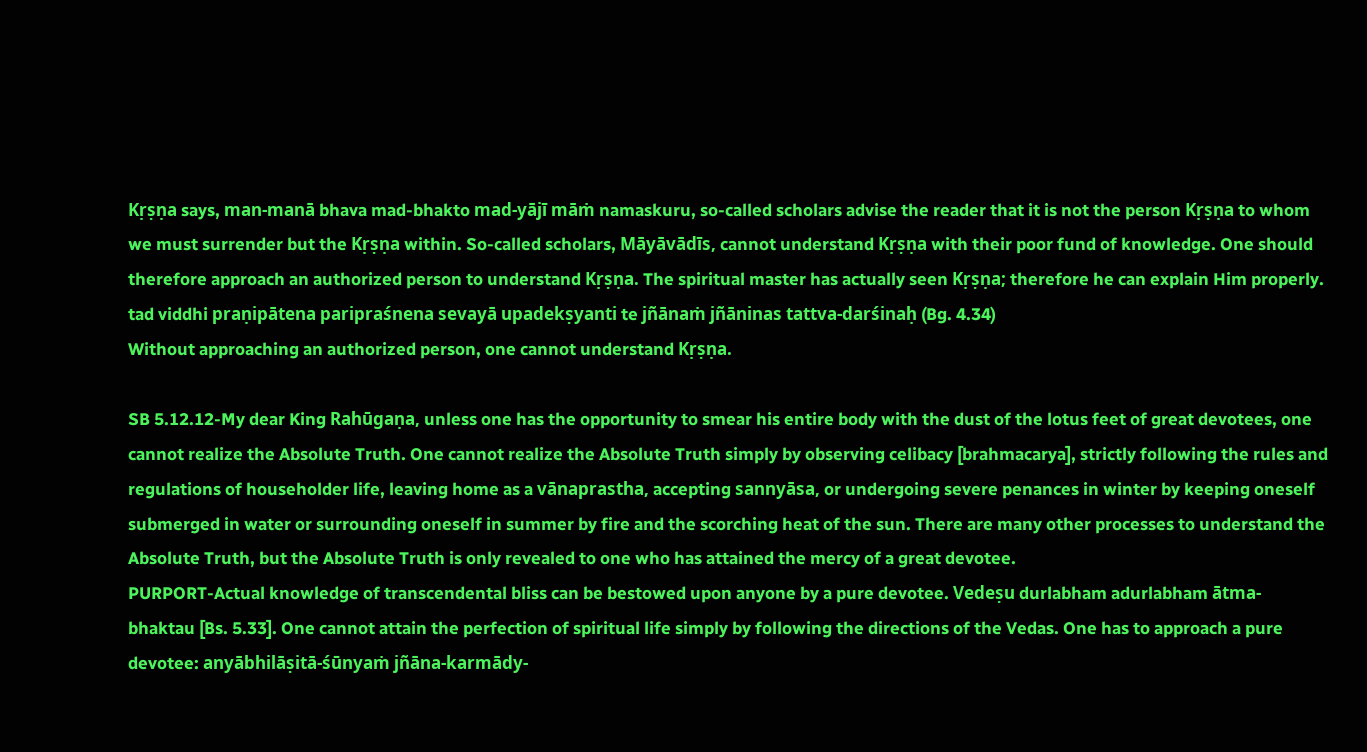Kṛṣṇa says, man-manā bhava mad-bhakto mad-yājī māṁ namaskuru, so-called scholars advise the reader that it is not the person Kṛṣṇa to whom we must surrender but the Kṛṣṇa within. So-called scholars, Māyāvādīs, cannot understand Kṛṣṇa with their poor fund of knowledge. One should therefore approach an authorized person to understand Kṛṣṇa. The spiritual master has actually seen Kṛṣṇa; therefore he can explain Him properly.
tad viddhi praṇipātena paripraśnena sevayā upadekṣyanti te jñānaṁ jñāninas tattva-darśinaḥ (Bg. 4.34)
Without approaching an authorized person, one cannot understand Kṛṣṇa.

SB 5.12.12-My dear King Rahūgaṇa, unless one has the opportunity to smear his entire body with the dust of the lotus feet of great devotees, one cannot realize the Absolute Truth. One cannot realize the Absolute Truth simply by observing celibacy [brahmacarya], strictly following the rules and regulations of householder life, leaving home as a vānaprastha, accepting sannyāsa, or undergoing severe penances in winter by keeping oneself submerged in water or surrounding oneself in summer by fire and the scorching heat of the sun. There are many other processes to understand the Absolute Truth, but the Absolute Truth is only revealed to one who has attained the mercy of a great devotee.
PURPORT-Actual knowledge of transcendental bliss can be bestowed upon anyone by a pure devotee. Vedeṣu durlabham adurlabham ātma-bhaktau [Bs. 5.33]. One cannot attain the perfection of spiritual life simply by following the directions of the Vedas. One has to approach a pure devotee: anyābhilāṣitā-śūnyaṁ jñāna-karmādy-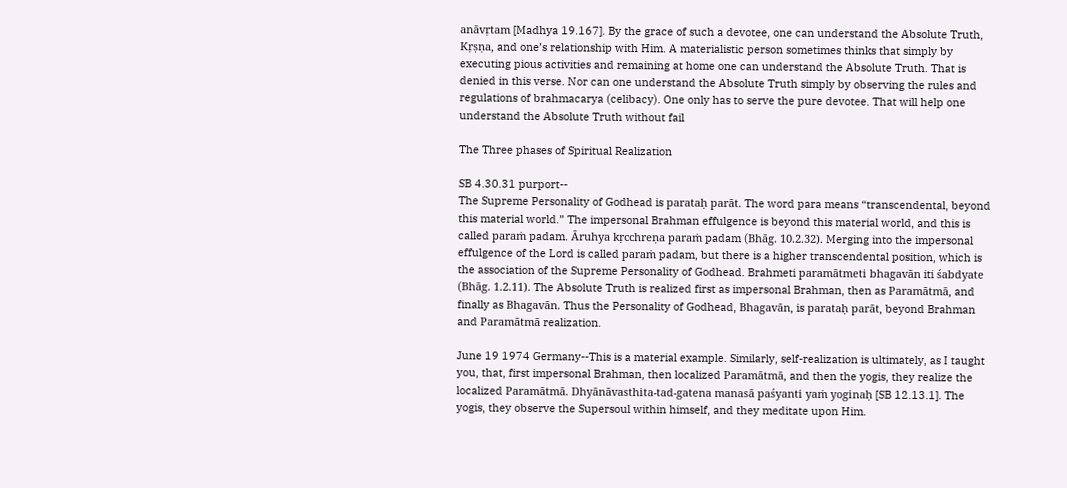anāvṛtam [Madhya 19.167]. By the grace of such a devotee, one can understand the Absolute Truth, Kṛṣṇa, and one’s relationship with Him. A materialistic person sometimes thinks that simply by executing pious activities and remaining at home one can understand the Absolute Truth. That is denied in this verse. Nor can one understand the Absolute Truth simply by observing the rules and regulations of brahmacarya (celibacy). One only has to serve the pure devotee. That will help one understand the Absolute Truth without fail

The Three phases of Spiritual Realization

SB 4.30.31 purport--
The Supreme Personality of Godhead is parataḥ parāt. The word para means “transcendental, beyond this material world.” The impersonal Brahman effulgence is beyond this material world, and this is called paraṁ padam. Āruhya kṛcchreṇa paraṁ padam (Bhāg. 10.2.32). Merging into the impersonal effulgence of the Lord is called paraṁ padam, but there is a higher transcendental position, which is the association of the Supreme Personality of Godhead. Brahmeti paramātmeti bhagavān iti śabdyate (Bhāg. 1.2.11). The Absolute Truth is realized first as impersonal Brahman, then as Paramātmā, and finally as Bhagavān. Thus the Personality of Godhead, Bhagavān, is parataḥ parāt, beyond Brahman and Paramātmā realization.

June 19 1974 Germany--This is a material example. Similarly, self-realization is ultimately, as I taught you, that, first impersonal Brahman, then localized Paramātmā, and then the yogis, they realize the localized Paramātmā. Dhyānāvasthita-tad-gatena manasā paśyanti yaṁ yoginaḥ [SB 12.13.1]. The yogis, they observe the Supersoul within himself, and they meditate upon Him.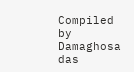Compiled by Damaghosa das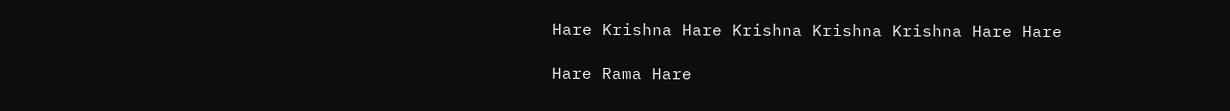Hare Krishna Hare Krishna Krishna Krishna Hare Hare

Hare Rama Hare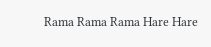Rama Rama Rama Hare Hare